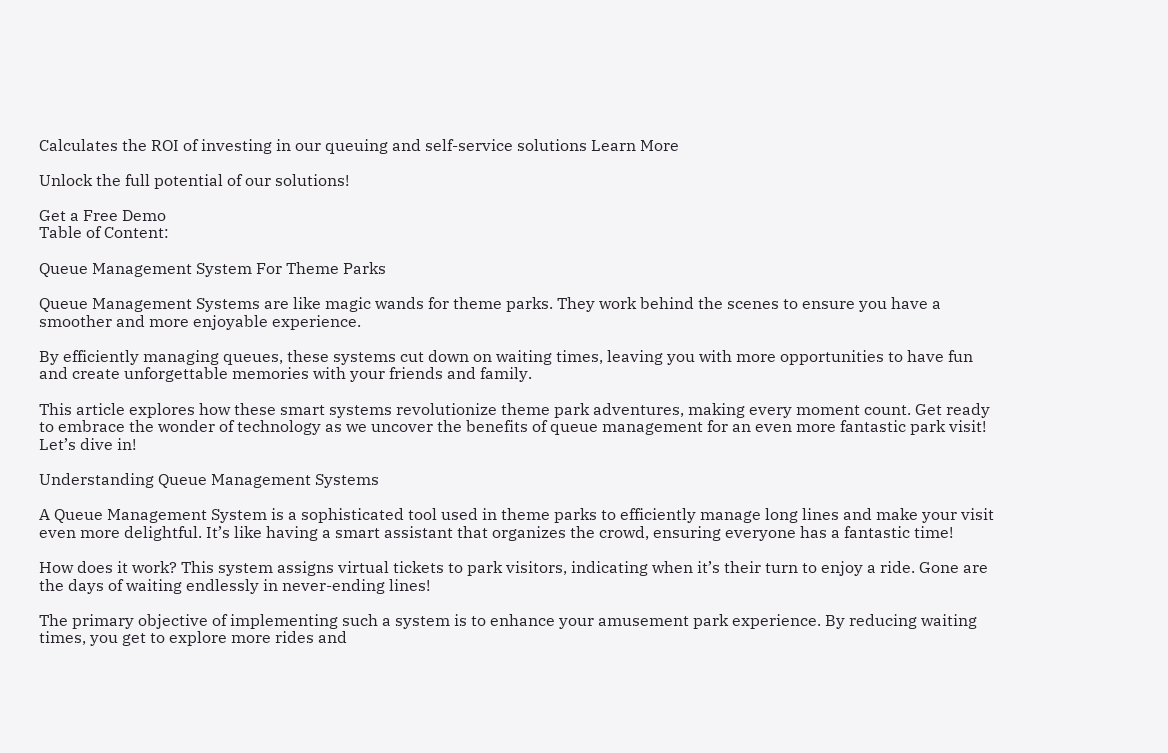Calculates the ROI of investing in our queuing and self-service solutions Learn More

Unlock the full potential of our solutions!

Get a Free Demo
Table of Content:

Queue Management System For Theme Parks

Queue Management Systems are like magic wands for theme parks. They work behind the scenes to ensure you have a smoother and more enjoyable experience.

By efficiently managing queues, these systems cut down on waiting times, leaving you with more opportunities to have fun and create unforgettable memories with your friends and family.

This article explores how these smart systems revolutionize theme park adventures, making every moment count. Get ready to embrace the wonder of technology as we uncover the benefits of queue management for an even more fantastic park visit! Let’s dive in!

Understanding Queue Management Systems

A Queue Management System is a sophisticated tool used in theme parks to efficiently manage long lines and make your visit even more delightful. It’s like having a smart assistant that organizes the crowd, ensuring everyone has a fantastic time!

How does it work? This system assigns virtual tickets to park visitors, indicating when it’s their turn to enjoy a ride. Gone are the days of waiting endlessly in never-ending lines!

The primary objective of implementing such a system is to enhance your amusement park experience. By reducing waiting times, you get to explore more rides and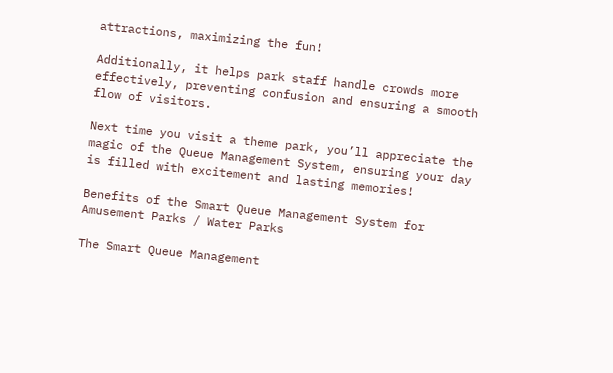attractions, maximizing the fun!

Additionally, it helps park staff handle crowds more effectively, preventing confusion and ensuring a smooth flow of visitors.

Next time you visit a theme park, you’ll appreciate the magic of the Queue Management System, ensuring your day is filled with excitement and lasting memories!

Benefits of the Smart Queue Management System for Amusement Parks / Water Parks

The Smart Queue Management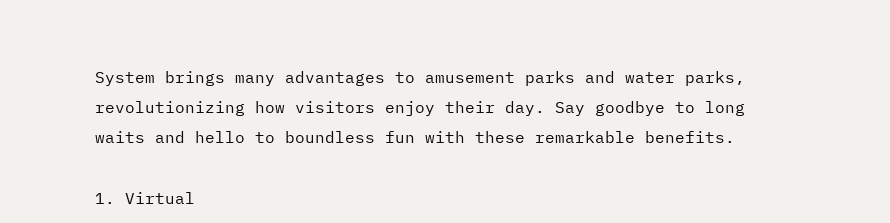System brings many advantages to amusement parks and water parks, revolutionizing how visitors enjoy their day. Say goodbye to long waits and hello to boundless fun with these remarkable benefits.

1. Virtual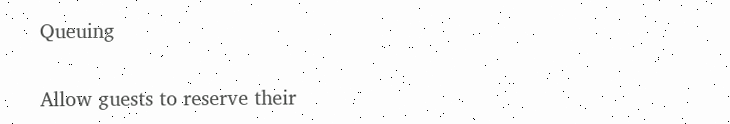Queuing

Allow guests to reserve their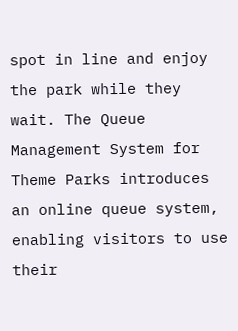spot in line and enjoy the park while they wait. The Queue Management System for Theme Parks introduces an online queue system, enabling visitors to use their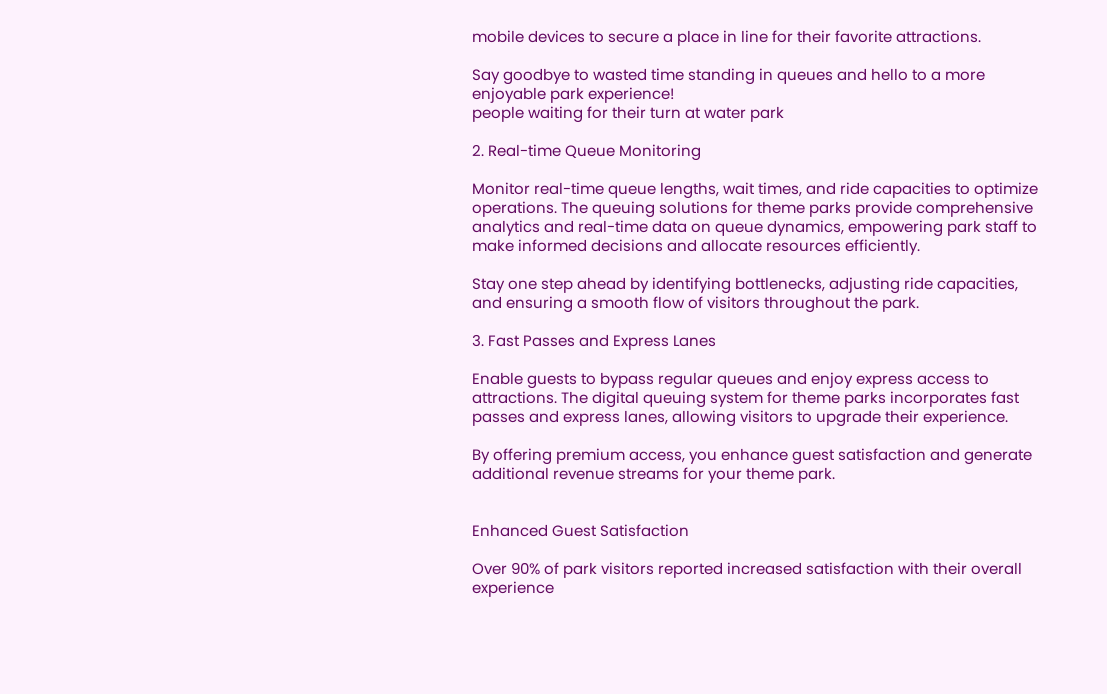mobile devices to secure a place in line for their favorite attractions.

Say goodbye to wasted time standing in queues and hello to a more enjoyable park experience!
people waiting for their turn at water park

2. Real-time Queue Monitoring

Monitor real-time queue lengths, wait times, and ride capacities to optimize operations. The queuing solutions for theme parks provide comprehensive analytics and real-time data on queue dynamics, empowering park staff to make informed decisions and allocate resources efficiently.

Stay one step ahead by identifying bottlenecks, adjusting ride capacities, and ensuring a smooth flow of visitors throughout the park.

3. Fast Passes and Express Lanes

Enable guests to bypass regular queues and enjoy express access to attractions. The digital queuing system for theme parks incorporates fast passes and express lanes, allowing visitors to upgrade their experience.

By offering premium access, you enhance guest satisfaction and generate additional revenue streams for your theme park.


Enhanced Guest Satisfaction

Over 90% of park visitors reported increased satisfaction with their overall experience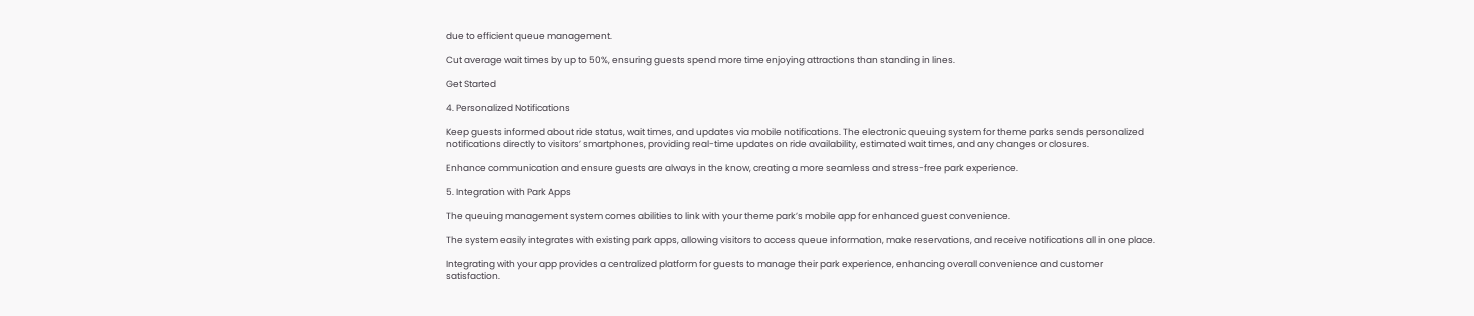due to efficient queue management.

Cut average wait times by up to 50%, ensuring guests spend more time enjoying attractions than standing in lines.

Get Started

4. Personalized Notifications

Keep guests informed about ride status, wait times, and updates via mobile notifications. The electronic queuing system for theme parks sends personalized notifications directly to visitors’ smartphones, providing real-time updates on ride availability, estimated wait times, and any changes or closures.

Enhance communication and ensure guests are always in the know, creating a more seamless and stress-free park experience.

5. Integration with Park Apps

The queuing management system comes abilities to link with your theme park’s mobile app for enhanced guest convenience.

The system easily integrates with existing park apps, allowing visitors to access queue information, make reservations, and receive notifications all in one place.

Integrating with your app provides a centralized platform for guests to manage their park experience, enhancing overall convenience and customer satisfaction.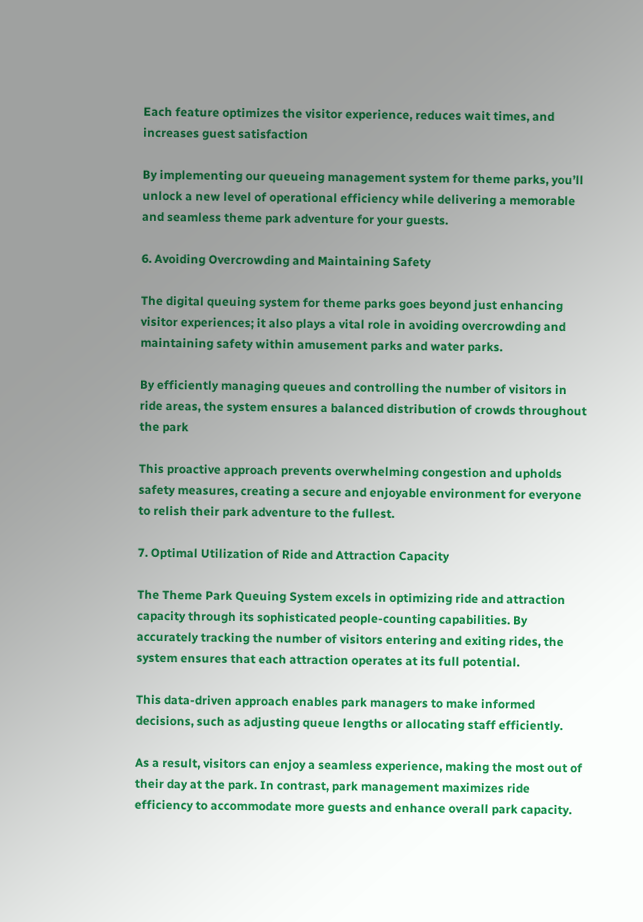Each feature optimizes the visitor experience, reduces wait times, and increases guest satisfaction

By implementing our queueing management system for theme parks, you’ll unlock a new level of operational efficiency while delivering a memorable and seamless theme park adventure for your guests.

6. Avoiding Overcrowding and Maintaining Safety

The digital queuing system for theme parks goes beyond just enhancing visitor experiences; it also plays a vital role in avoiding overcrowding and maintaining safety within amusement parks and water parks.

By efficiently managing queues and controlling the number of visitors in ride areas, the system ensures a balanced distribution of crowds throughout the park

This proactive approach prevents overwhelming congestion and upholds safety measures, creating a secure and enjoyable environment for everyone to relish their park adventure to the fullest.

7. Optimal Utilization of Ride and Attraction Capacity

The Theme Park Queuing System excels in optimizing ride and attraction capacity through its sophisticated people-counting capabilities. By accurately tracking the number of visitors entering and exiting rides, the system ensures that each attraction operates at its full potential.

This data-driven approach enables park managers to make informed decisions, such as adjusting queue lengths or allocating staff efficiently.

As a result, visitors can enjoy a seamless experience, making the most out of their day at the park. In contrast, park management maximizes ride efficiency to accommodate more guests and enhance overall park capacity.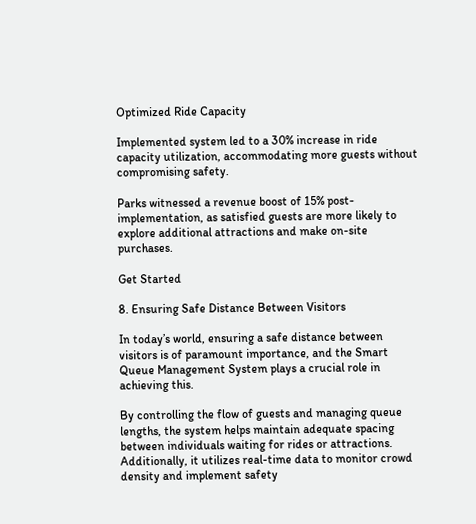Optimized Ride Capacity

Implemented system led to a 30% increase in ride capacity utilization, accommodating more guests without compromising safety.

Parks witnessed a revenue boost of 15% post-implementation, as satisfied guests are more likely to explore additional attractions and make on-site purchases.

Get Started

8. Ensuring Safe Distance Between Visitors

In today’s world, ensuring a safe distance between visitors is of paramount importance, and the Smart Queue Management System plays a crucial role in achieving this.

By controlling the flow of guests and managing queue lengths, the system helps maintain adequate spacing between individuals waiting for rides or attractions. Additionally, it utilizes real-time data to monitor crowd density and implement safety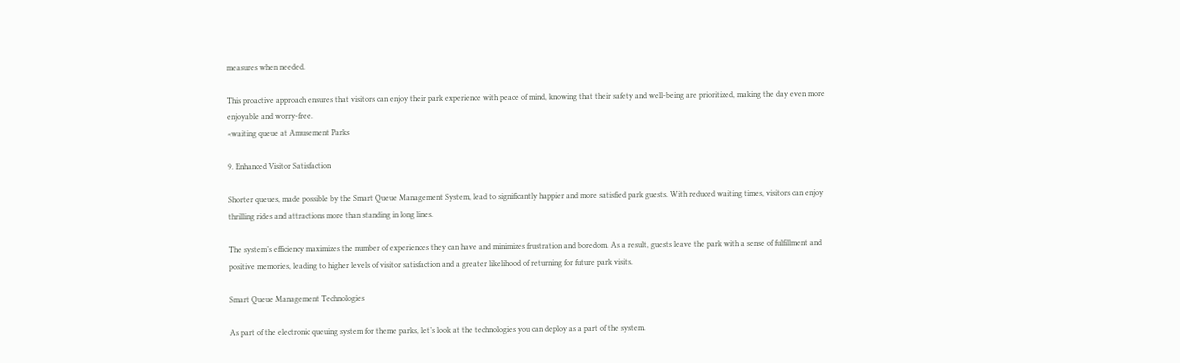measures when needed.

This proactive approach ensures that visitors can enjoy their park experience with peace of mind, knowing that their safety and well-being are prioritized, making the day even more enjoyable and worry-free.
<waiting queue at Amusement Parks

9. Enhanced Visitor Satisfaction

Shorter queues, made possible by the Smart Queue Management System, lead to significantly happier and more satisfied park guests. With reduced waiting times, visitors can enjoy thrilling rides and attractions more than standing in long lines.

The system’s efficiency maximizes the number of experiences they can have and minimizes frustration and boredom. As a result, guests leave the park with a sense of fulfillment and positive memories, leading to higher levels of visitor satisfaction and a greater likelihood of returning for future park visits.

Smart Queue Management Technologies

As part of the electronic queuing system for theme parks, let’s look at the technologies you can deploy as a part of the system.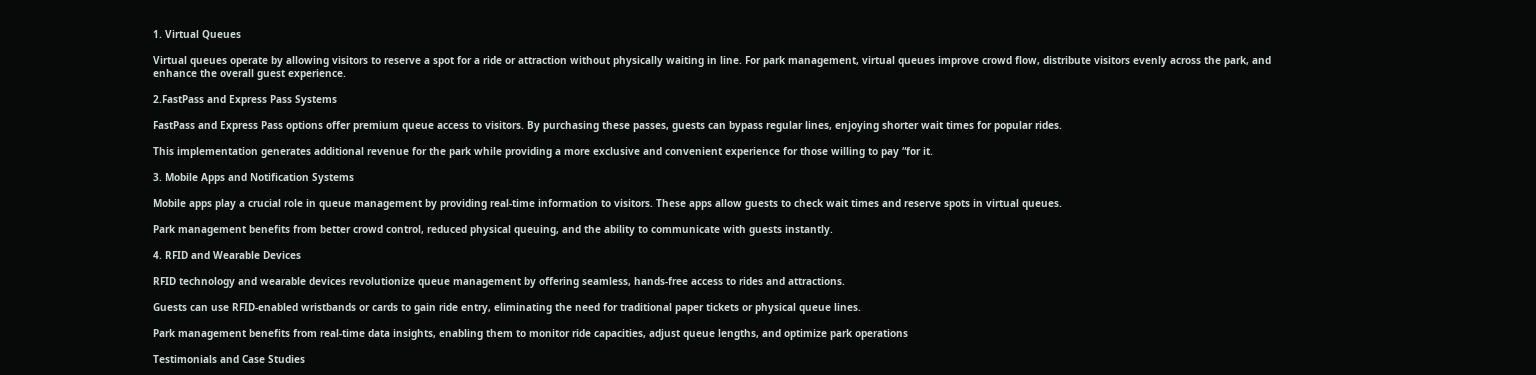1. Virtual Queues

Virtual queues operate by allowing visitors to reserve a spot for a ride or attraction without physically waiting in line. For park management, virtual queues improve crowd flow, distribute visitors evenly across the park, and enhance the overall guest experience.

2.FastPass and Express Pass Systems

FastPass and Express Pass options offer premium queue access to visitors. By purchasing these passes, guests can bypass regular lines, enjoying shorter wait times for popular rides.

This implementation generates additional revenue for the park while providing a more exclusive and convenient experience for those willing to pay “for it.

3. Mobile Apps and Notification Systems

Mobile apps play a crucial role in queue management by providing real-time information to visitors. These apps allow guests to check wait times and reserve spots in virtual queues.

Park management benefits from better crowd control, reduced physical queuing, and the ability to communicate with guests instantly.

4. RFID and Wearable Devices

RFID technology and wearable devices revolutionize queue management by offering seamless, hands-free access to rides and attractions.

Guests can use RFID-enabled wristbands or cards to gain ride entry, eliminating the need for traditional paper tickets or physical queue lines.

Park management benefits from real-time data insights, enabling them to monitor ride capacities, adjust queue lengths, and optimize park operations

Testimonials and Case Studies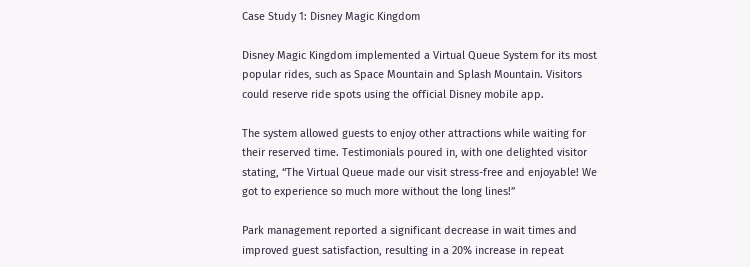Case Study 1: Disney Magic Kingdom

Disney Magic Kingdom implemented a Virtual Queue System for its most popular rides, such as Space Mountain and Splash Mountain. Visitors could reserve ride spots using the official Disney mobile app.

The system allowed guests to enjoy other attractions while waiting for their reserved time. Testimonials poured in, with one delighted visitor stating, “The Virtual Queue made our visit stress-free and enjoyable! We got to experience so much more without the long lines!”

Park management reported a significant decrease in wait times and improved guest satisfaction, resulting in a 20% increase in repeat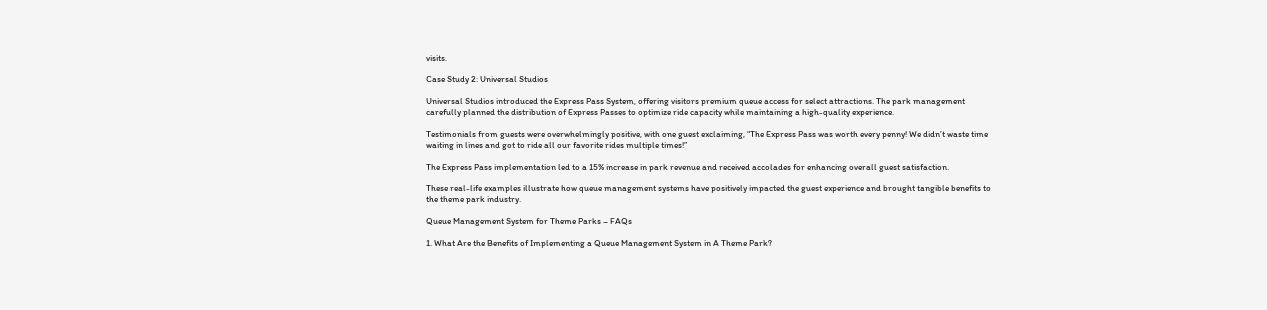visits.

Case Study 2: Universal Studios

Universal Studios introduced the Express Pass System, offering visitors premium queue access for select attractions. The park management carefully planned the distribution of Express Passes to optimize ride capacity while maintaining a high-quality experience.

Testimonials from guests were overwhelmingly positive, with one guest exclaiming, “The Express Pass was worth every penny! We didn’t waste time waiting in lines and got to ride all our favorite rides multiple times!”

The Express Pass implementation led to a 15% increase in park revenue and received accolades for enhancing overall guest satisfaction.

These real-life examples illustrate how queue management systems have positively impacted the guest experience and brought tangible benefits to the theme park industry.

Queue Management System for Theme Parks – FAQs

1. What Are the Benefits of Implementing a Queue Management System in A Theme Park?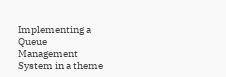Implementing a Queue Management System in a theme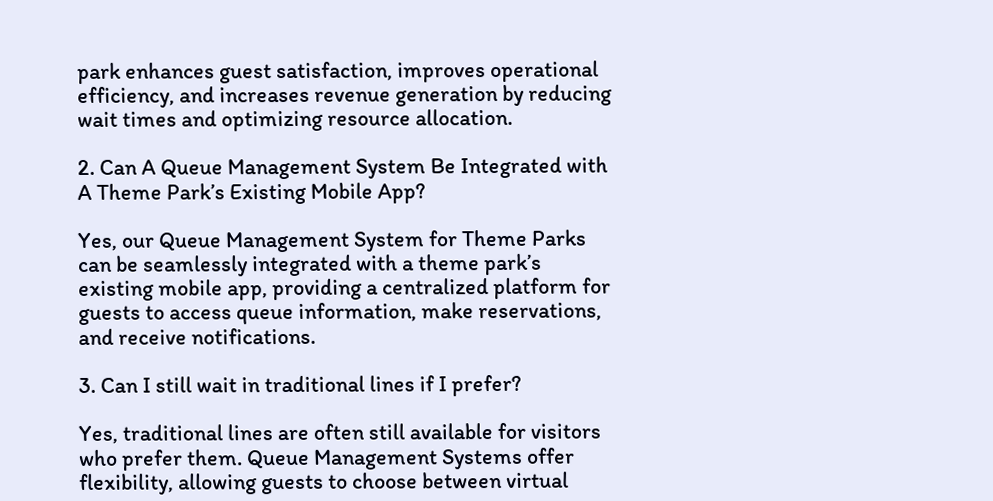park enhances guest satisfaction, improves operational efficiency, and increases revenue generation by reducing wait times and optimizing resource allocation.

2. Can A Queue Management System Be Integrated with A Theme Park’s Existing Mobile App?

Yes, our Queue Management System for Theme Parks can be seamlessly integrated with a theme park’s existing mobile app, providing a centralized platform for guests to access queue information, make reservations, and receive notifications.

3. Can I still wait in traditional lines if I prefer?

Yes, traditional lines are often still available for visitors who prefer them. Queue Management Systems offer flexibility, allowing guests to choose between virtual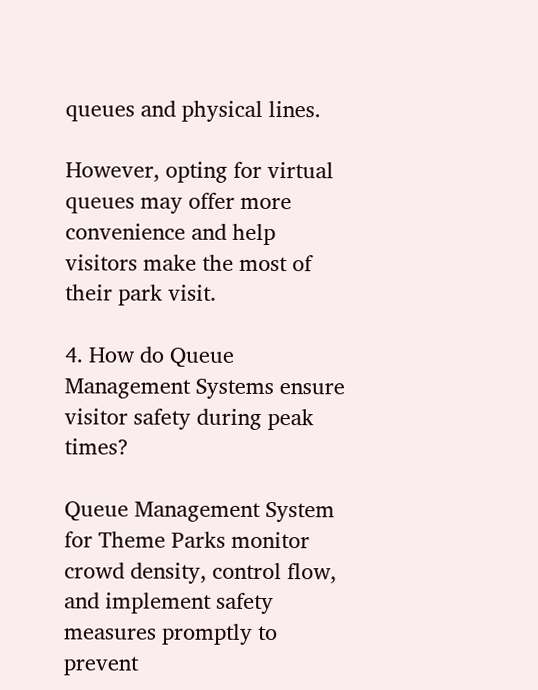queues and physical lines.

However, opting for virtual queues may offer more convenience and help visitors make the most of their park visit.

4. How do Queue Management Systems ensure visitor safety during peak times?

Queue Management System for Theme Parks monitor crowd density, control flow, and implement safety measures promptly to prevent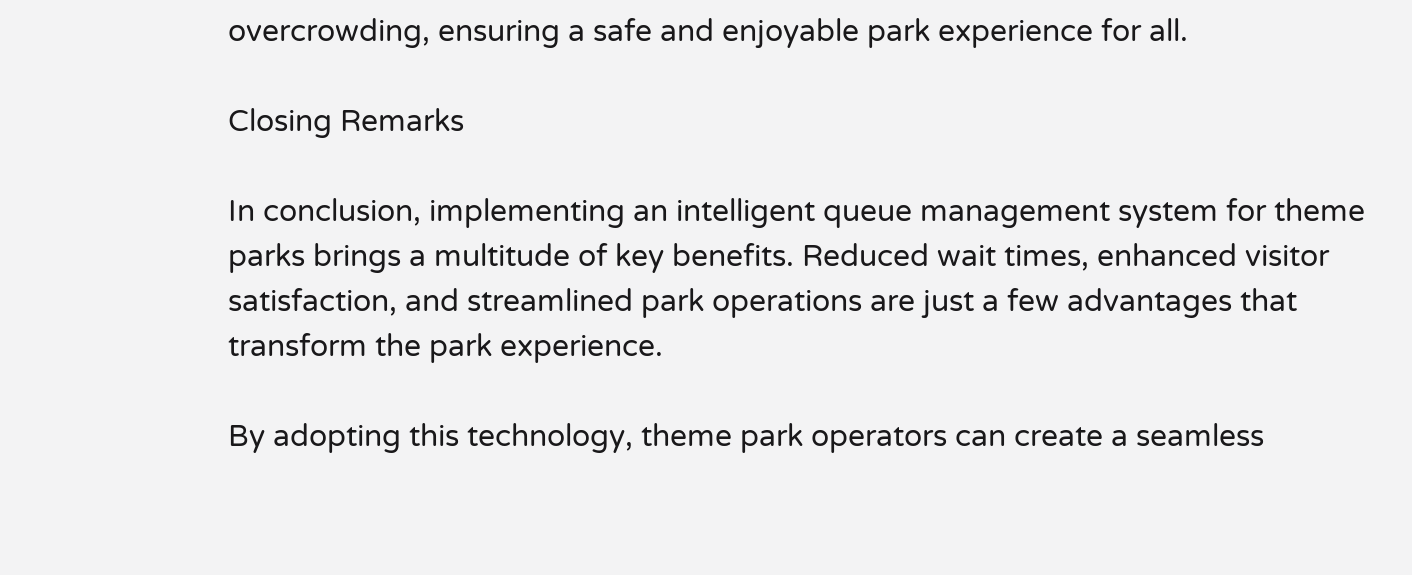overcrowding, ensuring a safe and enjoyable park experience for all.

Closing Remarks

In conclusion, implementing an intelligent queue management system for theme parks brings a multitude of key benefits. Reduced wait times, enhanced visitor satisfaction, and streamlined park operations are just a few advantages that transform the park experience.

By adopting this technology, theme park operators can create a seamless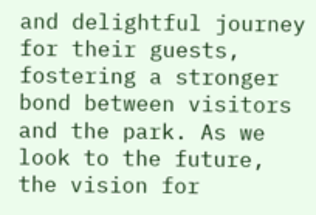and delightful journey for their guests, fostering a stronger bond between visitors and the park. As we look to the future, the vision for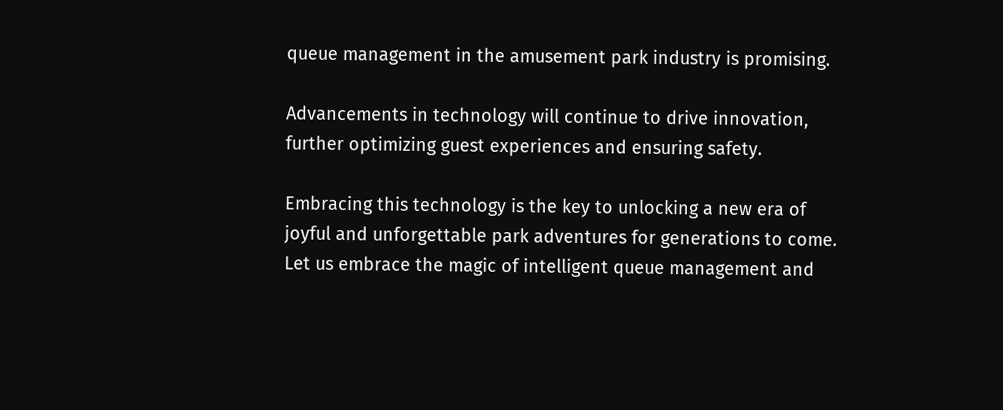queue management in the amusement park industry is promising.

Advancements in technology will continue to drive innovation, further optimizing guest experiences and ensuring safety.

Embracing this technology is the key to unlocking a new era of joyful and unforgettable park adventures for generations to come. Let us embrace the magic of intelligent queue management and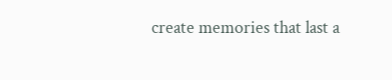create memories that last a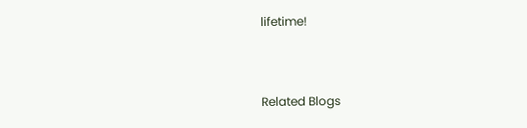lifetime!


Related Blogs